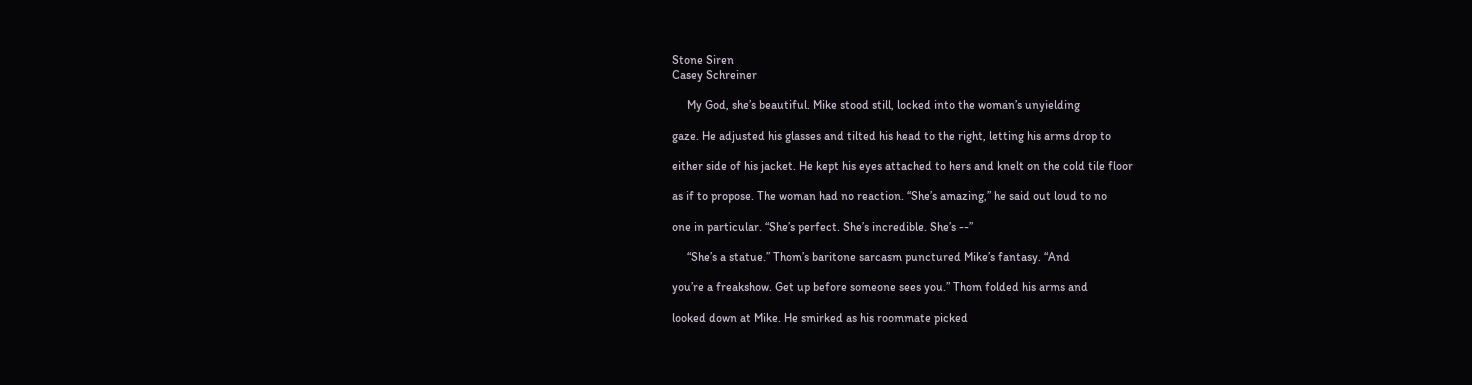Stone Siren
Casey Schreiner

     My God, she’s beautiful. Mike stood still, locked into the woman’s unyielding

gaze. He adjusted his glasses and tilted his head to the right, letting his arms drop to

either side of his jacket. He kept his eyes attached to hers and knelt on the cold tile floor

as if to propose. The woman had no reaction. “She’s amazing,” he said out loud to no

one in particular. “She’s perfect. She’s incredible. She’s --”

     “She’s a statue.” Thom’s baritone sarcasm punctured Mike’s fantasy. “And

you’re a freakshow. Get up before someone sees you.” Thom folded his arms and

looked down at Mike. He smirked as his roommate picked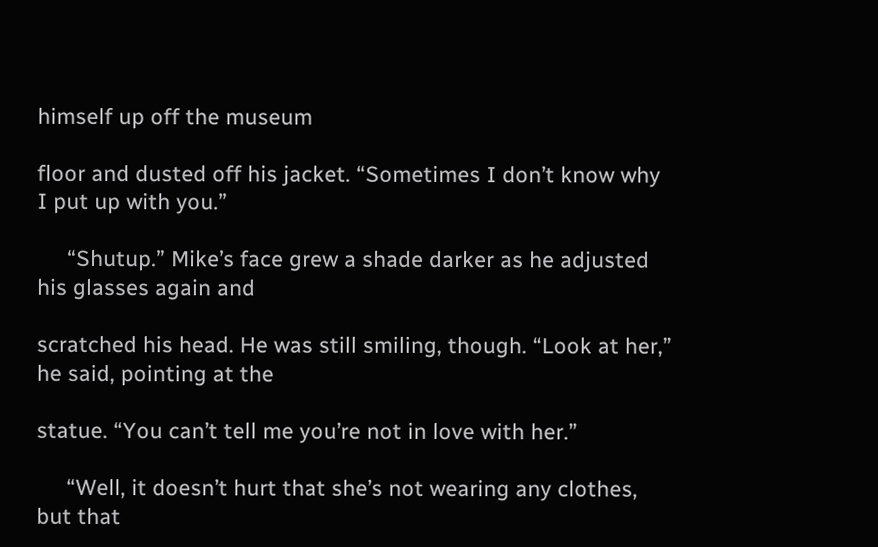himself up off the museum

floor and dusted off his jacket. “Sometimes I don’t know why I put up with you.”

     “Shutup.” Mike’s face grew a shade darker as he adjusted his glasses again and

scratched his head. He was still smiling, though. “Look at her,” he said, pointing at the

statue. “You can’t tell me you’re not in love with her.”

     “Well, it doesn’t hurt that she’s not wearing any clothes, but that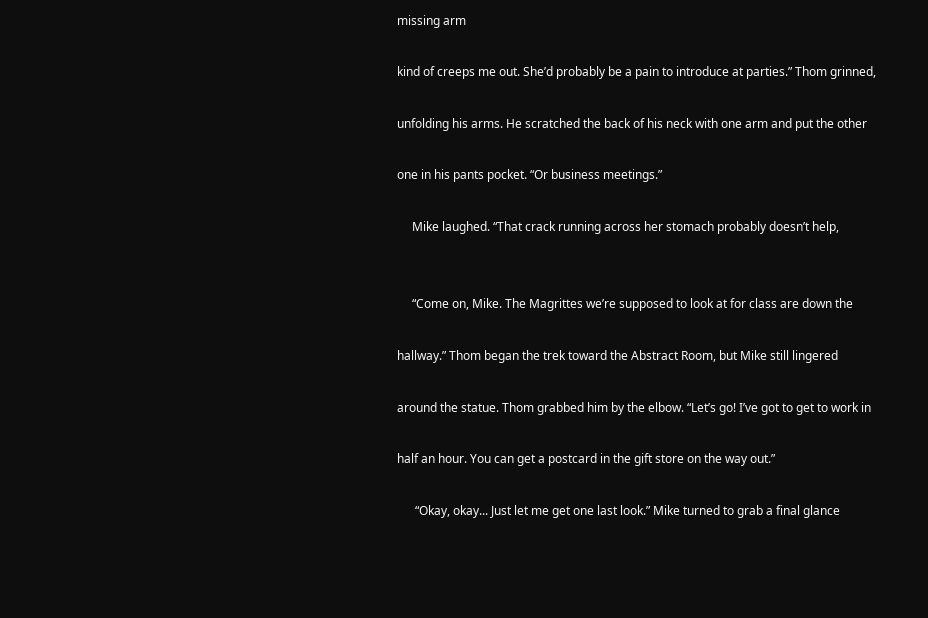missing arm

kind of creeps me out. She’d probably be a pain to introduce at parties.” Thom grinned,

unfolding his arms. He scratched the back of his neck with one arm and put the other

one in his pants pocket. “Or business meetings.”

     Mike laughed. “That crack running across her stomach probably doesn’t help,


     “Come on, Mike. The Magrittes we’re supposed to look at for class are down the

hallway.” Thom began the trek toward the Abstract Room, but Mike still lingered

around the statue. Thom grabbed him by the elbow. “Let’s go! I’ve got to get to work in

half an hour. You can get a postcard in the gift store on the way out.”

      “Okay, okay... Just let me get one last look.” Mike turned to grab a final glance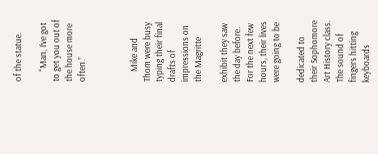of the statue.

     “Man, I’ve got to get you out of the house more often.”



     Mike and Thom were busy typing their final drafts of impressions on the Magritte

exhibit they saw the day before. For the next few hours, their lives were going to be

dedicated to their Sophomore Art History class. The sound of fingers hitting keyboards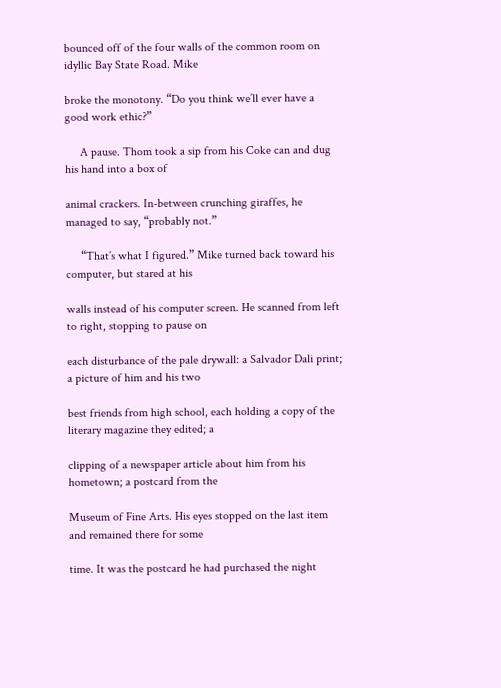bounced off of the four walls of the common room on idyllic Bay State Road. Mike

broke the monotony. “Do you think we’ll ever have a good work ethic?”

     A pause. Thom took a sip from his Coke can and dug his hand into a box of

animal crackers. In-between crunching giraffes, he managed to say, “probably not.”

     “That’s what I figured.” Mike turned back toward his computer, but stared at his

walls instead of his computer screen. He scanned from left to right, stopping to pause on

each disturbance of the pale drywall: a Salvador Dali print; a picture of him and his two

best friends from high school, each holding a copy of the literary magazine they edited; a

clipping of a newspaper article about him from his hometown; a postcard from the

Museum of Fine Arts. His eyes stopped on the last item and remained there for some

time. It was the postcard he had purchased the night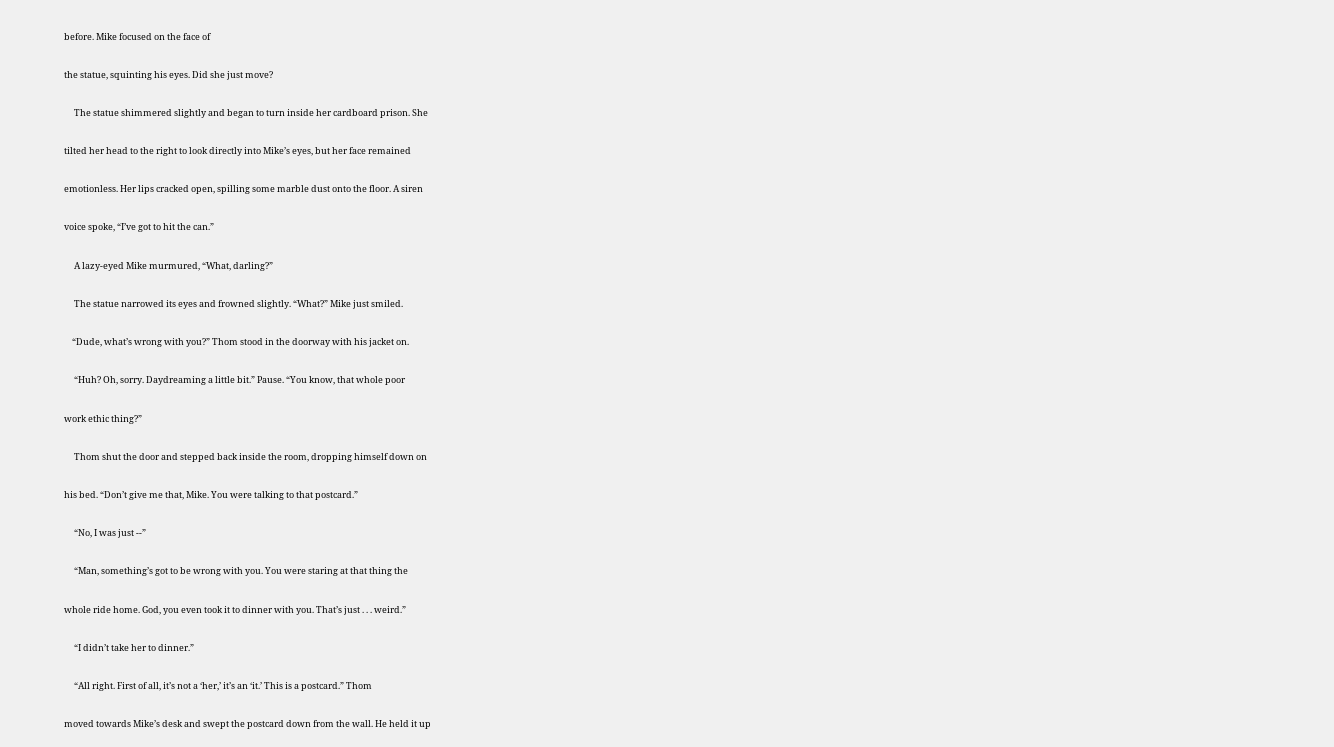before. Mike focused on the face of

the statue, squinting his eyes. Did she just move?

     The statue shimmered slightly and began to turn inside her cardboard prison. She

tilted her head to the right to look directly into Mike’s eyes, but her face remained

emotionless. Her lips cracked open, spilling some marble dust onto the floor. A siren

voice spoke, “I’ve got to hit the can.”

     A lazy-eyed Mike murmured, “What, darling?”

     The statue narrowed its eyes and frowned slightly. “What?” Mike just smiled.

    “Dude, what’s wrong with you?” Thom stood in the doorway with his jacket on.

     “Huh? Oh, sorry. Daydreaming a little bit.” Pause. “You know, that whole poor

work ethic thing?”

     Thom shut the door and stepped back inside the room, dropping himself down on

his bed. “Don’t give me that, Mike. You were talking to that postcard.”

     “No, I was just --”

     “Man, something’s got to be wrong with you. You were staring at that thing the

whole ride home. God, you even took it to dinner with you. That’s just . . . weird.”

     “I didn’t take her to dinner.”

     “All right. First of all, it’s not a ‘her,’ it’s an ‘it.’ This is a postcard.” Thom

moved towards Mike’s desk and swept the postcard down from the wall. He held it up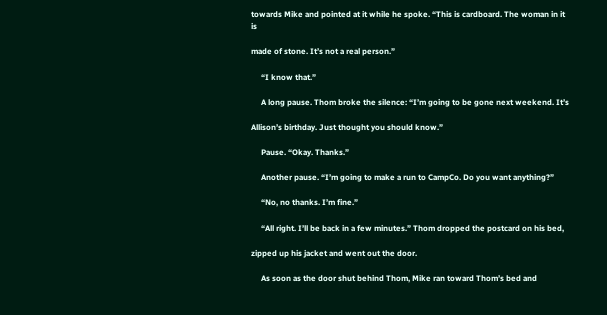towards Mike and pointed at it while he spoke. “This is cardboard. The woman in it is

made of stone. It’s not a real person.”

     “I know that.”

     A long pause. Thom broke the silence: “I’m going to be gone next weekend. It’s

Allison’s birthday. Just thought you should know.”

     Pause. “Okay. Thanks.”

     Another pause. “I’m going to make a run to CampCo. Do you want anything?”

     “No, no thanks. I’m fine.”

     “All right. I’ll be back in a few minutes.” Thom dropped the postcard on his bed,

zipped up his jacket and went out the door.

     As soon as the door shut behind Thom, Mike ran toward Thom’s bed and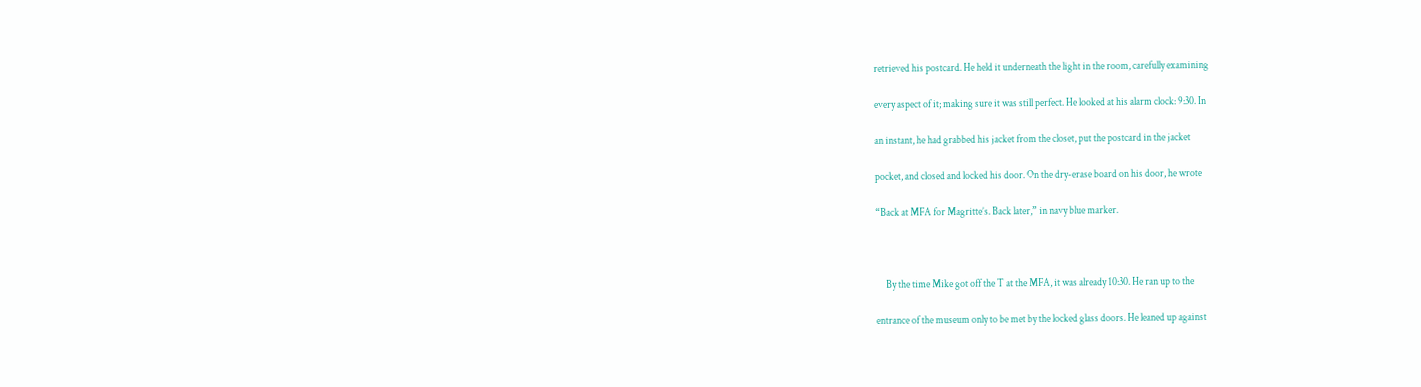retrieved his postcard. He held it underneath the light in the room, carefully examining

every aspect of it; making sure it was still perfect. He looked at his alarm clock: 9:30. In

an instant, he had grabbed his jacket from the closet, put the postcard in the jacket

pocket, and closed and locked his door. On the dry-erase board on his door, he wrote

“Back at MFA for Magritte’s. Back later,” in navy blue marker.



     By the time Mike got off the T at the MFA, it was already 10:30. He ran up to the

entrance of the museum only to be met by the locked glass doors. He leaned up against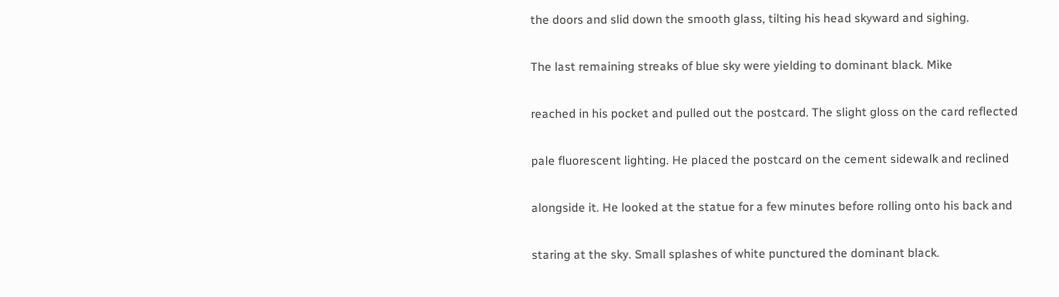the doors and slid down the smooth glass, tilting his head skyward and sighing.

The last remaining streaks of blue sky were yielding to dominant black. Mike

reached in his pocket and pulled out the postcard. The slight gloss on the card reflected

pale fluorescent lighting. He placed the postcard on the cement sidewalk and reclined

alongside it. He looked at the statue for a few minutes before rolling onto his back and

staring at the sky. Small splashes of white punctured the dominant black.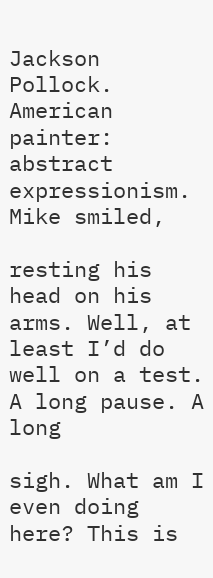Jackson Pollock. American painter: abstract expressionism. Mike smiled,

resting his head on his arms. Well, at least I’d do well on a test. A long pause. A long

sigh. What am I even doing here? This is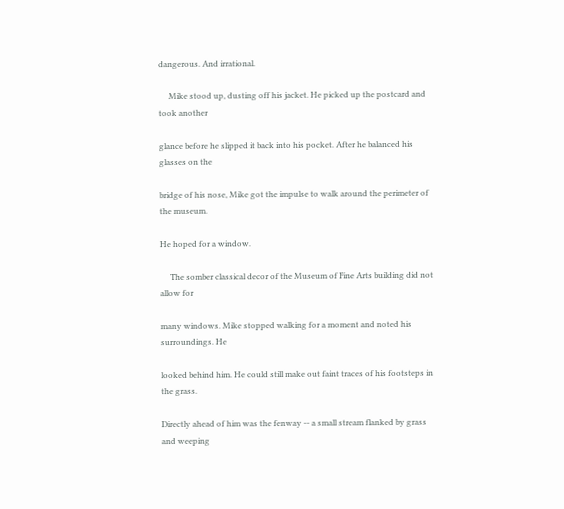dangerous. And irrational.

     Mike stood up, dusting off his jacket. He picked up the postcard and took another

glance before he slipped it back into his pocket. After he balanced his glasses on the

bridge of his nose, Mike got the impulse to walk around the perimeter of the museum.

He hoped for a window.

     The somber classical decor of the Museum of Fine Arts building did not allow for

many windows. Mike stopped walking for a moment and noted his surroundings. He

looked behind him. He could still make out faint traces of his footsteps in the grass.

Directly ahead of him was the fenway -- a small stream flanked by grass and weeping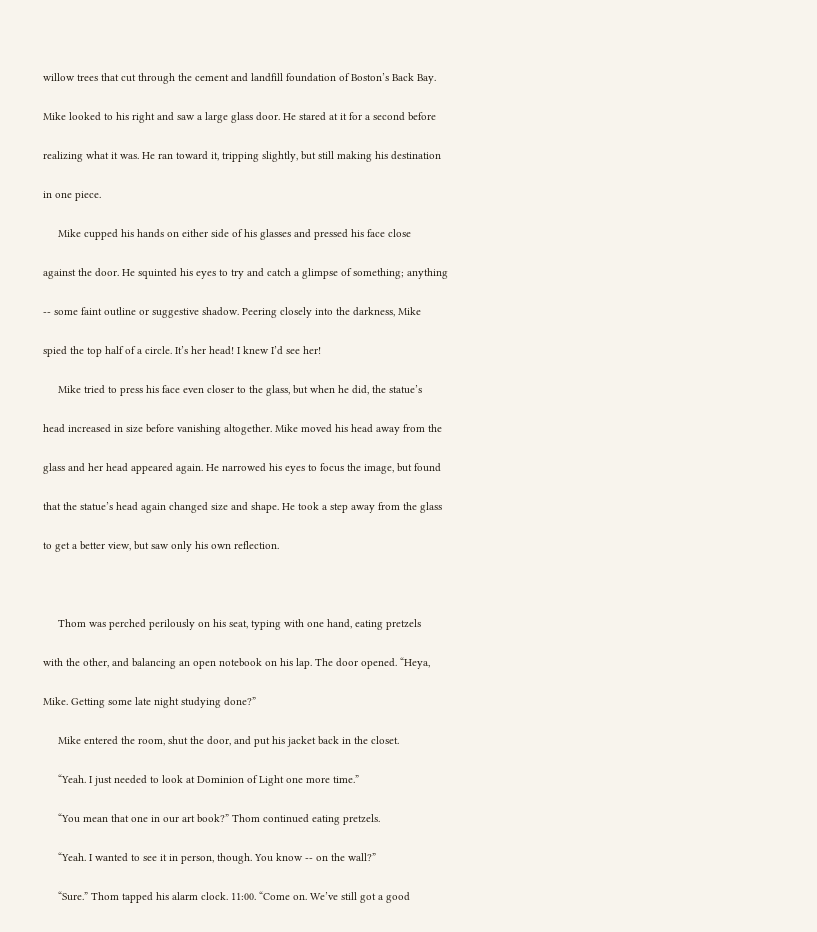willow trees that cut through the cement and landfill foundation of Boston’s Back Bay.

Mike looked to his right and saw a large glass door. He stared at it for a second before

realizing what it was. He ran toward it, tripping slightly, but still making his destination

in one piece.

     Mike cupped his hands on either side of his glasses and pressed his face close

against the door. He squinted his eyes to try and catch a glimpse of something; anything

-- some faint outline or suggestive shadow. Peering closely into the darkness, Mike

spied the top half of a circle. It’s her head! I knew I’d see her!

     Mike tried to press his face even closer to the glass, but when he did, the statue’s

head increased in size before vanishing altogether. Mike moved his head away from the

glass and her head appeared again. He narrowed his eyes to focus the image, but found

that the statue’s head again changed size and shape. He took a step away from the glass

to get a better view, but saw only his own reflection.



     Thom was perched perilously on his seat, typing with one hand, eating pretzels

with the other, and balancing an open notebook on his lap. The door opened. “Heya,

Mike. Getting some late night studying done?”

     Mike entered the room, shut the door, and put his jacket back in the closet.

     “Yeah. I just needed to look at Dominion of Light one more time.”

     “You mean that one in our art book?” Thom continued eating pretzels.

     “Yeah. I wanted to see it in person, though. You know -- on the wall?”

     “Sure.” Thom tapped his alarm clock. 11:00. “Come on. We’ve still got a good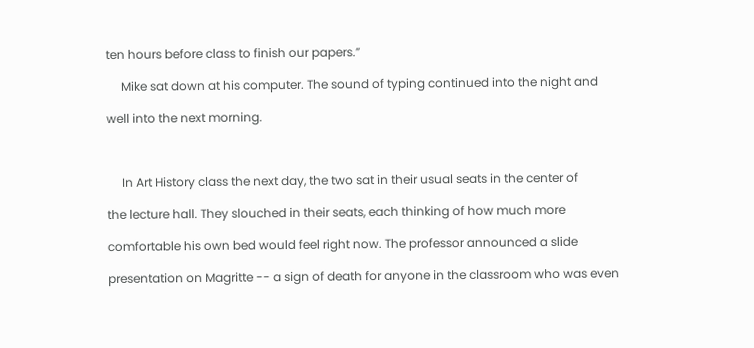ten hours before class to finish our papers.”

     Mike sat down at his computer. The sound of typing continued into the night and

well into the next morning.



     In Art History class the next day, the two sat in their usual seats in the center of

the lecture hall. They slouched in their seats, each thinking of how much more

comfortable his own bed would feel right now. The professor announced a slide

presentation on Magritte -- a sign of death for anyone in the classroom who was even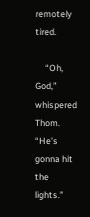remotely tired.

     “Oh, God,” whispered Thom. “He’s gonna hit the lights.”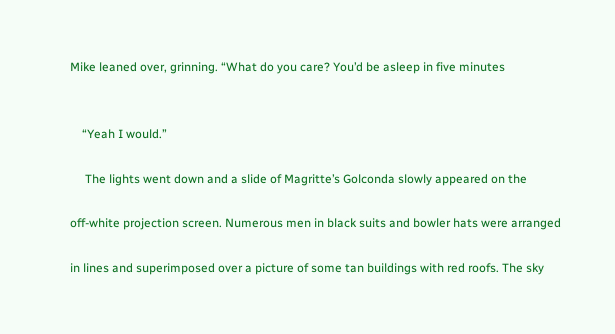Mike leaned over, grinning. “What do you care? You’d be asleep in five minutes


    “Yeah I would.”

     The lights went down and a slide of Magritte’s Golconda slowly appeared on the

off-white projection screen. Numerous men in black suits and bowler hats were arranged

in lines and superimposed over a picture of some tan buildings with red roofs. The sky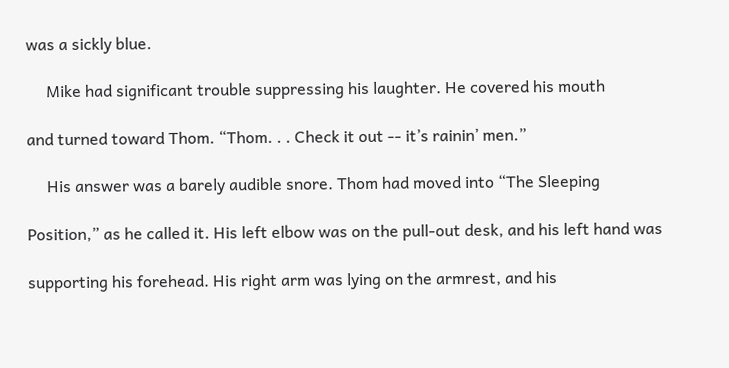was a sickly blue.

     Mike had significant trouble suppressing his laughter. He covered his mouth

and turned toward Thom. “Thom. . . Check it out -- it’s rainin’ men.”

     His answer was a barely audible snore. Thom had moved into “The Sleeping

Position,” as he called it. His left elbow was on the pull-out desk, and his left hand was

supporting his forehead. His right arm was lying on the armrest, and his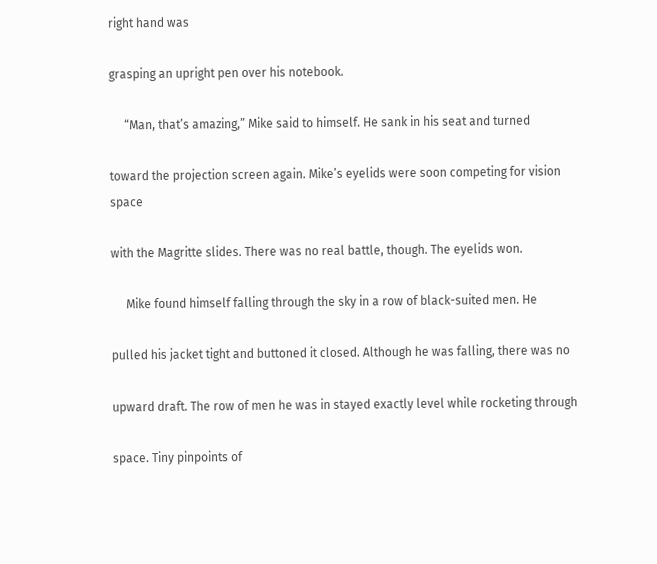right hand was

grasping an upright pen over his notebook.

     “Man, that’s amazing,” Mike said to himself. He sank in his seat and turned

toward the projection screen again. Mike’s eyelids were soon competing for vision space

with the Magritte slides. There was no real battle, though. The eyelids won.

     Mike found himself falling through the sky in a row of black-suited men. He

pulled his jacket tight and buttoned it closed. Although he was falling, there was no

upward draft. The row of men he was in stayed exactly level while rocketing through

space. Tiny pinpoints of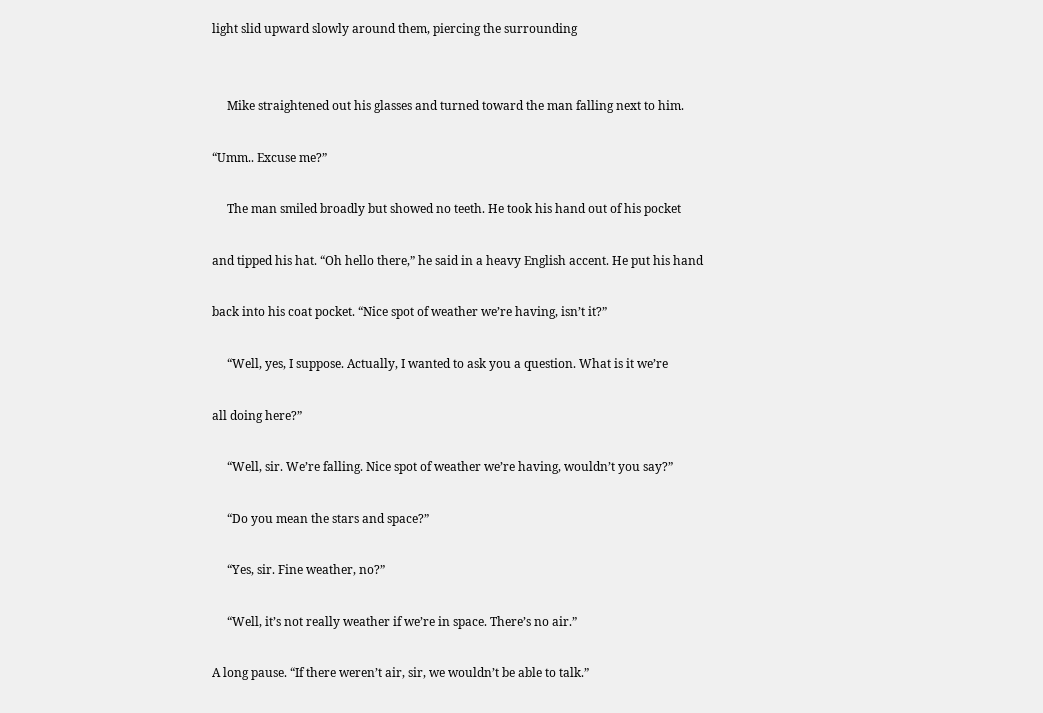light slid upward slowly around them, piercing the surrounding


     Mike straightened out his glasses and turned toward the man falling next to him.

“Umm.. Excuse me?”

     The man smiled broadly but showed no teeth. He took his hand out of his pocket

and tipped his hat. “Oh hello there,” he said in a heavy English accent. He put his hand

back into his coat pocket. “Nice spot of weather we’re having, isn’t it?”

     “Well, yes, I suppose. Actually, I wanted to ask you a question. What is it we’re

all doing here?”

     “Well, sir. We’re falling. Nice spot of weather we’re having, wouldn’t you say?”

     “Do you mean the stars and space?”

     “Yes, sir. Fine weather, no?”

     “Well, it’s not really weather if we’re in space. There’s no air.”

A long pause. “If there weren’t air, sir, we wouldn’t be able to talk.”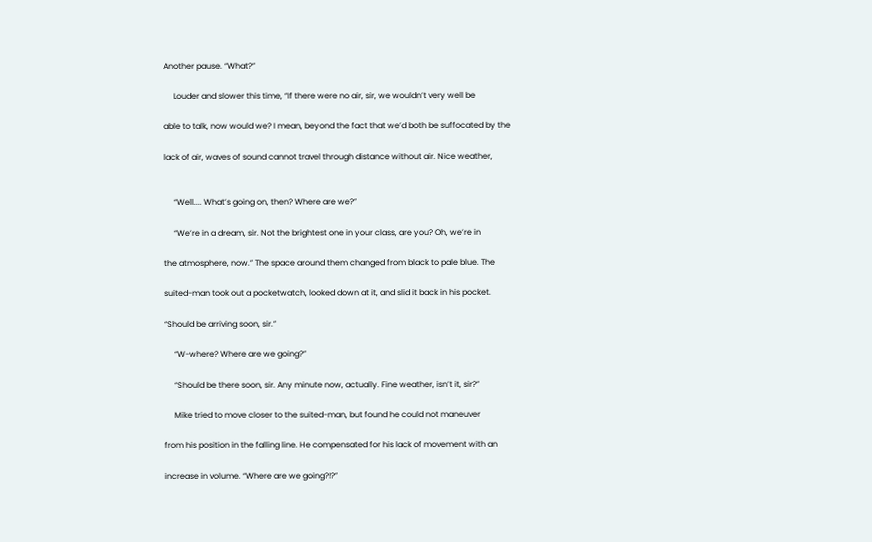Another pause. “What?”

     Louder and slower this time, “If there were no air, sir, we wouldn’t very well be

able to talk, now would we? I mean, beyond the fact that we’d both be suffocated by the

lack of air, waves of sound cannot travel through distance without air. Nice weather,


     “Well.... What’s going on, then? Where are we?”

     “We’re in a dream, sir. Not the brightest one in your class, are you? Oh, we’re in

the atmosphere, now.” The space around them changed from black to pale blue. The

suited-man took out a pocketwatch, looked down at it, and slid it back in his pocket.

“Should be arriving soon, sir.”

     “W-where? Where are we going?”

     “Should be there soon, sir. Any minute now, actually. Fine weather, isn’t it, sir?”

     Mike tried to move closer to the suited-man, but found he could not maneuver

from his position in the falling line. He compensated for his lack of movement with an

increase in volume. “Where are we going?!?”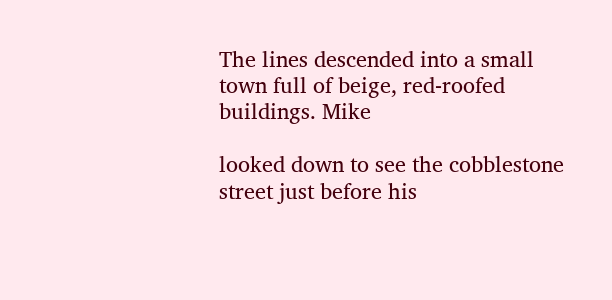The lines descended into a small town full of beige, red-roofed buildings. Mike

looked down to see the cobblestone street just before his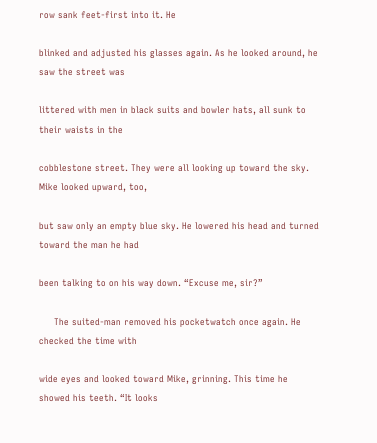row sank feet-first into it. He

blinked and adjusted his glasses again. As he looked around, he saw the street was

littered with men in black suits and bowler hats, all sunk to their waists in the

cobblestone street. They were all looking up toward the sky. Mike looked upward, too,

but saw only an empty blue sky. He lowered his head and turned toward the man he had

been talking to on his way down. “Excuse me, sir?”

     The suited-man removed his pocketwatch once again. He checked the time with

wide eyes and looked toward Mike, grinning. This time he showed his teeth. “It looks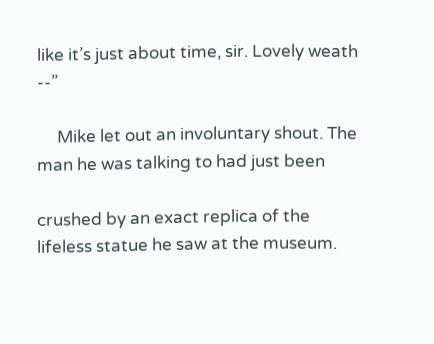like it’s just about time, sir. Lovely weath --”

     Mike let out an involuntary shout. The man he was talking to had just been

crushed by an exact replica of the lifeless statue he saw at the museum.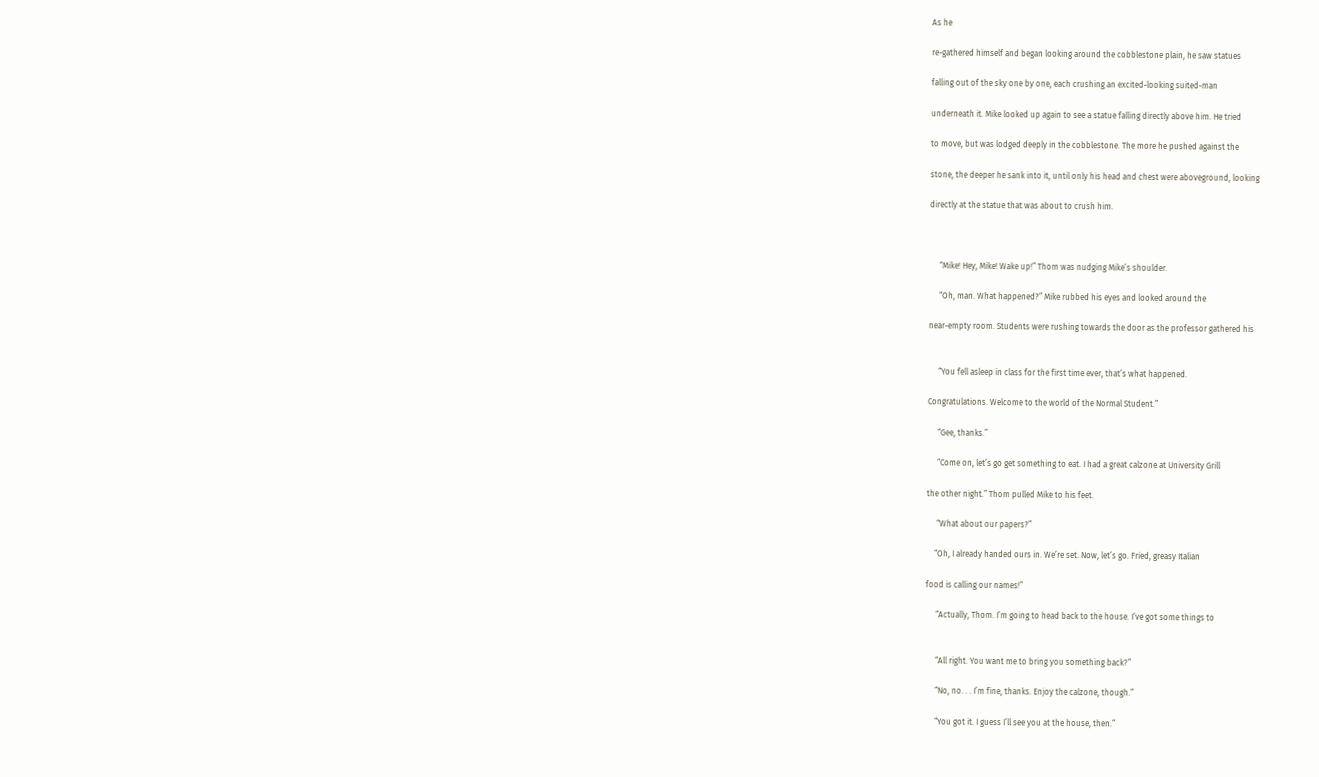As he

re-gathered himself and began looking around the cobblestone plain, he saw statues

falling out of the sky one by one, each crushing an excited-looking suited-man

underneath it. Mike looked up again to see a statue falling directly above him. He tried

to move, but was lodged deeply in the cobblestone. The more he pushed against the

stone, the deeper he sank into it, until only his head and chest were aboveground, looking

directly at the statue that was about to crush him.



     “Mike! Hey, Mike! Wake up!” Thom was nudging Mike’s shoulder.

     “Oh, man. What happened?” Mike rubbed his eyes and looked around the

near-empty room. Students were rushing towards the door as the professor gathered his


     “You fell asleep in class for the first time ever, that’s what happened.

Congratulations. Welcome to the world of the Normal Student.”

     “Gee, thanks.”

     “Come on, let’s go get something to eat. I had a great calzone at University Grill

the other night.” Thom pulled Mike to his feet.

     “What about our papers?”

    “Oh, I already handed ours in. We’re set. Now, let’s go. Fried, greasy Italian

food is calling our names!”

     “Actually, Thom. I’m going to head back to the house. I’ve got some things to


     “All right. You want me to bring you something back?”

     “No, no. . . I’m fine, thanks. Enjoy the calzone, though.”

     “You got it. I guess I’ll see you at the house, then.”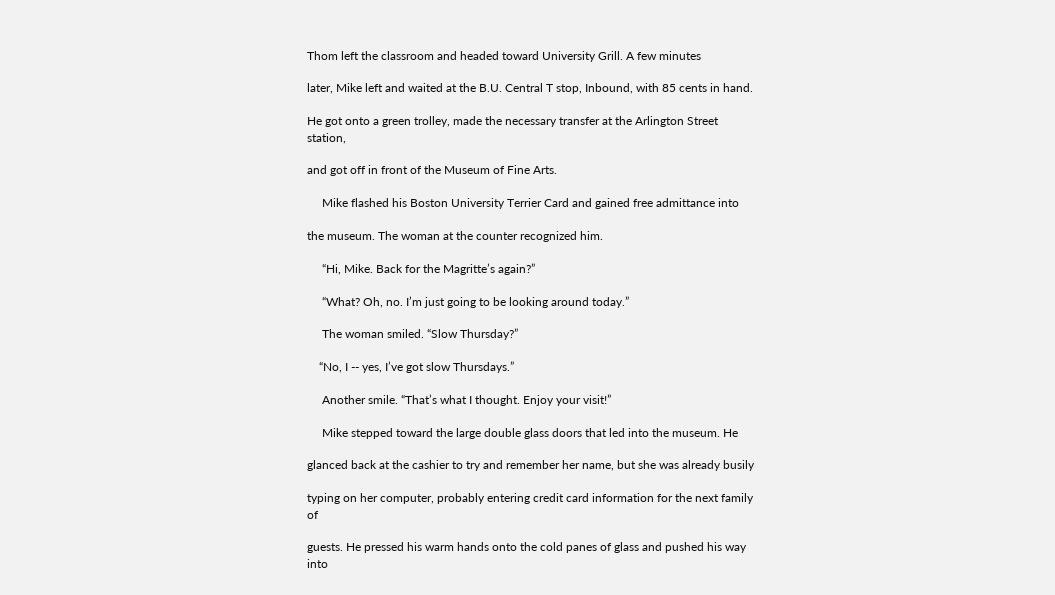Thom left the classroom and headed toward University Grill. A few minutes

later, Mike left and waited at the B.U. Central T stop, Inbound, with 85 cents in hand.

He got onto a green trolley, made the necessary transfer at the Arlington Street station,

and got off in front of the Museum of Fine Arts.

     Mike flashed his Boston University Terrier Card and gained free admittance into

the museum. The woman at the counter recognized him.

     “Hi, Mike. Back for the Magritte’s again?”

     “What? Oh, no. I’m just going to be looking around today.”

     The woman smiled. “Slow Thursday?”

    “No, I -- yes, I’ve got slow Thursdays.”

     Another smile. “That’s what I thought. Enjoy your visit!”

     Mike stepped toward the large double glass doors that led into the museum. He

glanced back at the cashier to try and remember her name, but she was already busily

typing on her computer, probably entering credit card information for the next family of

guests. He pressed his warm hands onto the cold panes of glass and pushed his way into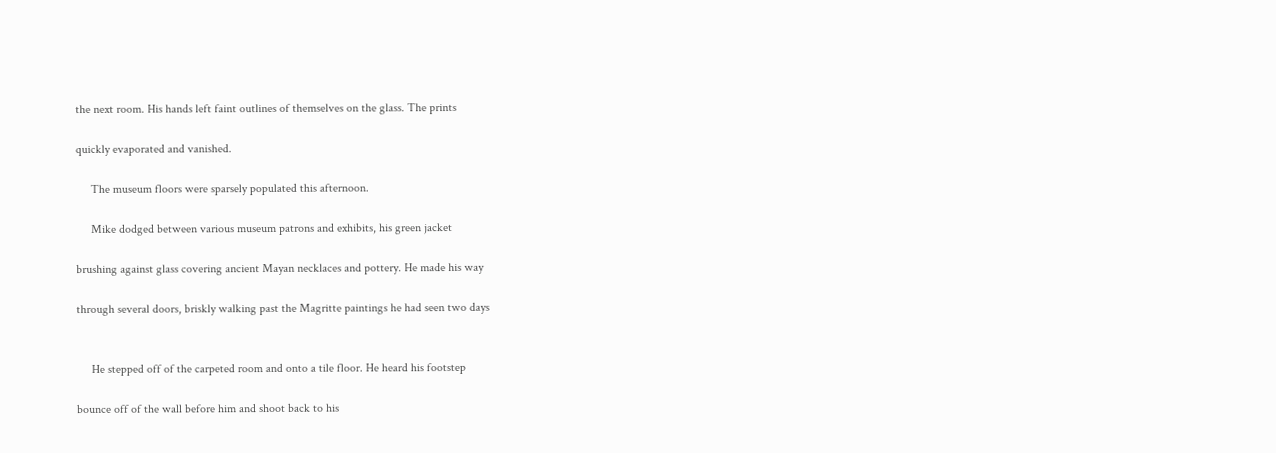the next room. His hands left faint outlines of themselves on the glass. The prints

quickly evaporated and vanished.

     The museum floors were sparsely populated this afternoon.

     Mike dodged between various museum patrons and exhibits, his green jacket

brushing against glass covering ancient Mayan necklaces and pottery. He made his way

through several doors, briskly walking past the Magritte paintings he had seen two days


     He stepped off of the carpeted room and onto a tile floor. He heard his footstep

bounce off of the wall before him and shoot back to his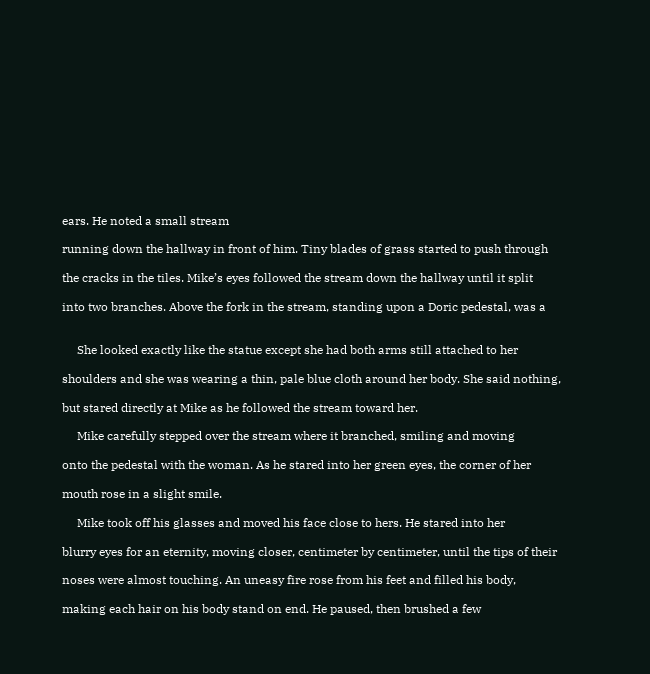ears. He noted a small stream

running down the hallway in front of him. Tiny blades of grass started to push through

the cracks in the tiles. Mike’s eyes followed the stream down the hallway until it split

into two branches. Above the fork in the stream, standing upon a Doric pedestal, was a


     She looked exactly like the statue except she had both arms still attached to her

shoulders and she was wearing a thin, pale blue cloth around her body. She said nothing,

but stared directly at Mike as he followed the stream toward her.

     Mike carefully stepped over the stream where it branched, smiling and moving

onto the pedestal with the woman. As he stared into her green eyes, the corner of her

mouth rose in a slight smile.

     Mike took off his glasses and moved his face close to hers. He stared into her

blurry eyes for an eternity, moving closer, centimeter by centimeter, until the tips of their

noses were almost touching. An uneasy fire rose from his feet and filled his body,

making each hair on his body stand on end. He paused, then brushed a few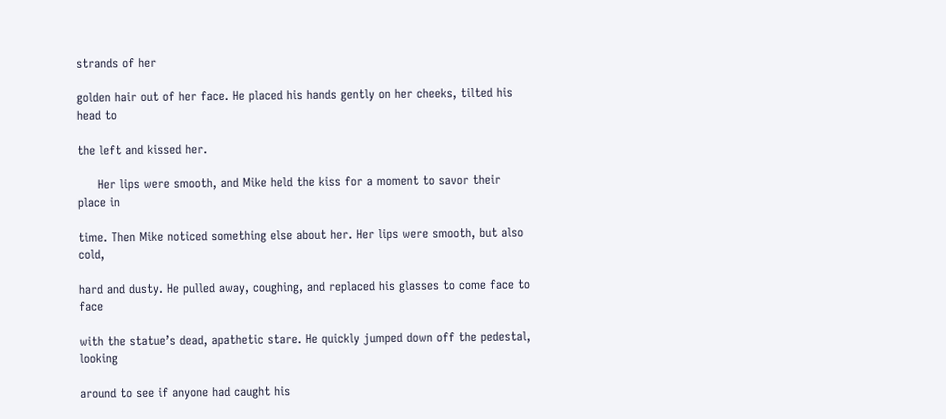strands of her

golden hair out of her face. He placed his hands gently on her cheeks, tilted his head to

the left and kissed her.

     Her lips were smooth, and Mike held the kiss for a moment to savor their place in

time. Then Mike noticed something else about her. Her lips were smooth, but also cold,

hard and dusty. He pulled away, coughing, and replaced his glasses to come face to face

with the statue’s dead, apathetic stare. He quickly jumped down off the pedestal, looking

around to see if anyone had caught his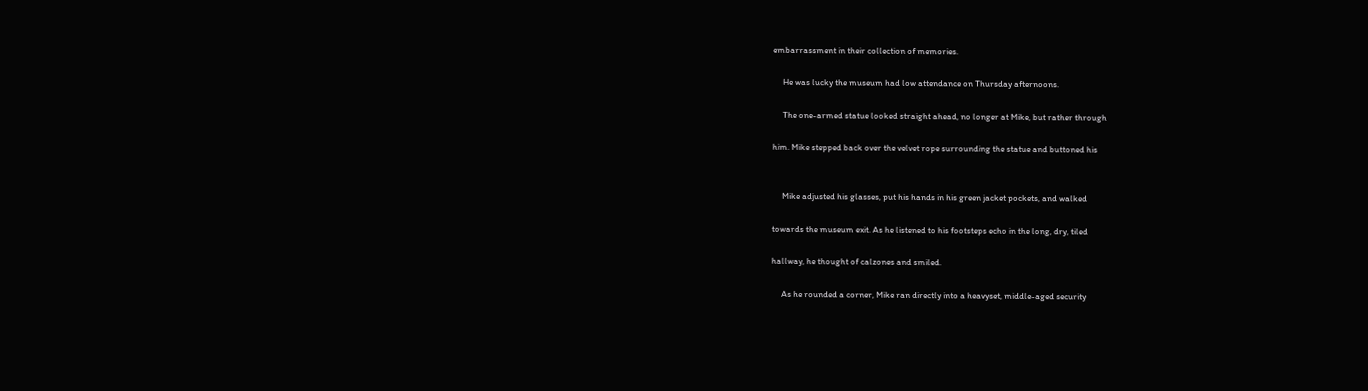embarrassment in their collection of memories.

     He was lucky the museum had low attendance on Thursday afternoons.

     The one-armed statue looked straight ahead, no longer at Mike, but rather through

him. Mike stepped back over the velvet rope surrounding the statue and buttoned his


     Mike adjusted his glasses, put his hands in his green jacket pockets, and walked

towards the museum exit. As he listened to his footsteps echo in the long, dry, tiled

hallway, he thought of calzones and smiled.

     As he rounded a corner, Mike ran directly into a heavyset, middle-aged security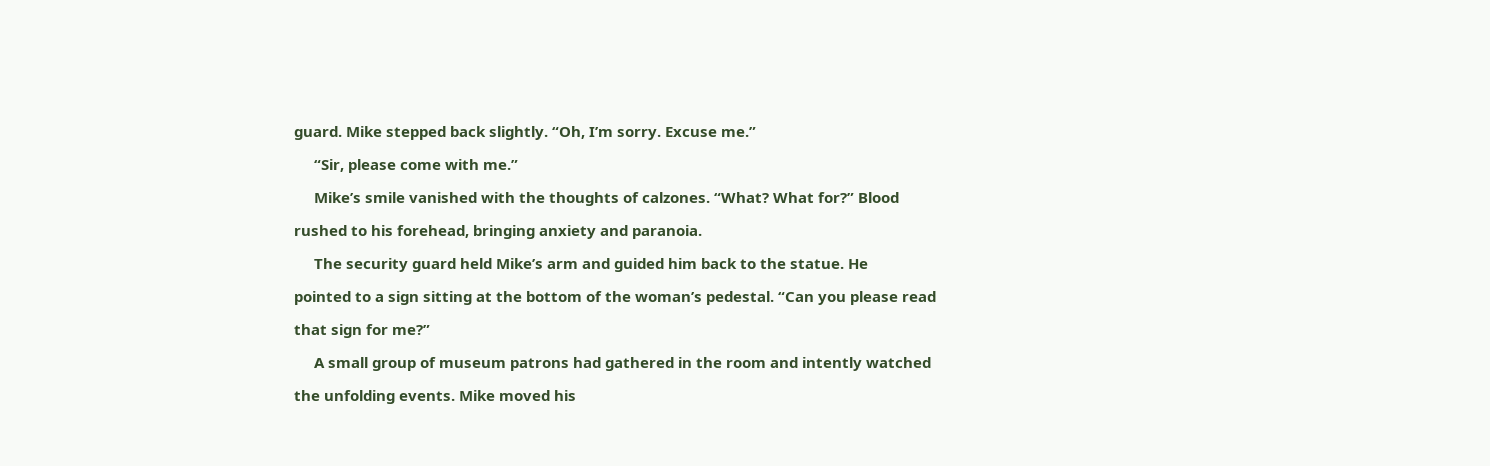guard. Mike stepped back slightly. “Oh, I’m sorry. Excuse me.”

     “Sir, please come with me.”

     Mike’s smile vanished with the thoughts of calzones. “What? What for?” Blood

rushed to his forehead, bringing anxiety and paranoia.

     The security guard held Mike’s arm and guided him back to the statue. He

pointed to a sign sitting at the bottom of the woman’s pedestal. “Can you please read

that sign for me?”

     A small group of museum patrons had gathered in the room and intently watched

the unfolding events. Mike moved his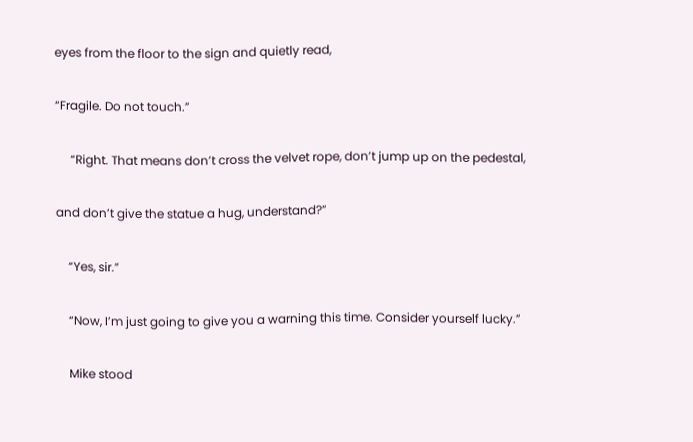eyes from the floor to the sign and quietly read,

“Fragile. Do not touch.”

     “Right. That means don’t cross the velvet rope, don’t jump up on the pedestal,

and don’t give the statue a hug, understand?”

    “Yes, sir.”

    “Now, I’m just going to give you a warning this time. Consider yourself lucky.”

    Mike stood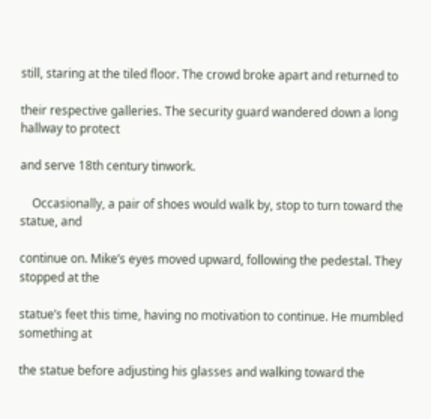still, staring at the tiled floor. The crowd broke apart and returned to

their respective galleries. The security guard wandered down a long hallway to protect

and serve 18th century tinwork.

    Occasionally, a pair of shoes would walk by, stop to turn toward the statue, and

continue on. Mike’s eyes moved upward, following the pedestal. They stopped at the

statue’s feet this time, having no motivation to continue. He mumbled something at

the statue before adjusting his glasses and walking toward the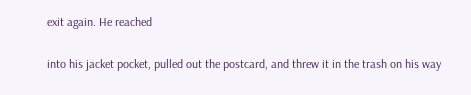exit again. He reached

into his jacket pocket, pulled out the postcard, and threw it in the trash on his way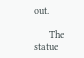out.

     The statue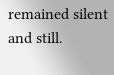remained silent and still.